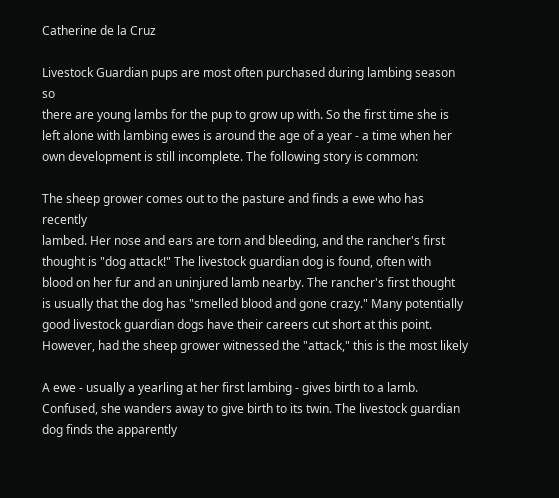Catherine de la Cruz

Livestock Guardian pups are most often purchased during lambing season so
there are young lambs for the pup to grow up with. So the first time she is
left alone with lambing ewes is around the age of a year - a time when her
own development is still incomplete. The following story is common:

The sheep grower comes out to the pasture and finds a ewe who has recently
lambed. Her nose and ears are torn and bleeding, and the rancher's first
thought is "dog attack!" The livestock guardian dog is found, often with
blood on her fur and an uninjured lamb nearby. The rancher's first thought
is usually that the dog has "smelled blood and gone crazy." Many potentially
good livestock guardian dogs have their careers cut short at this point.
However, had the sheep grower witnessed the "attack," this is the most likely

A ewe - usually a yearling at her first lambing - gives birth to a lamb.
Confused, she wanders away to give birth to its twin. The livestock guardian
dog finds the apparently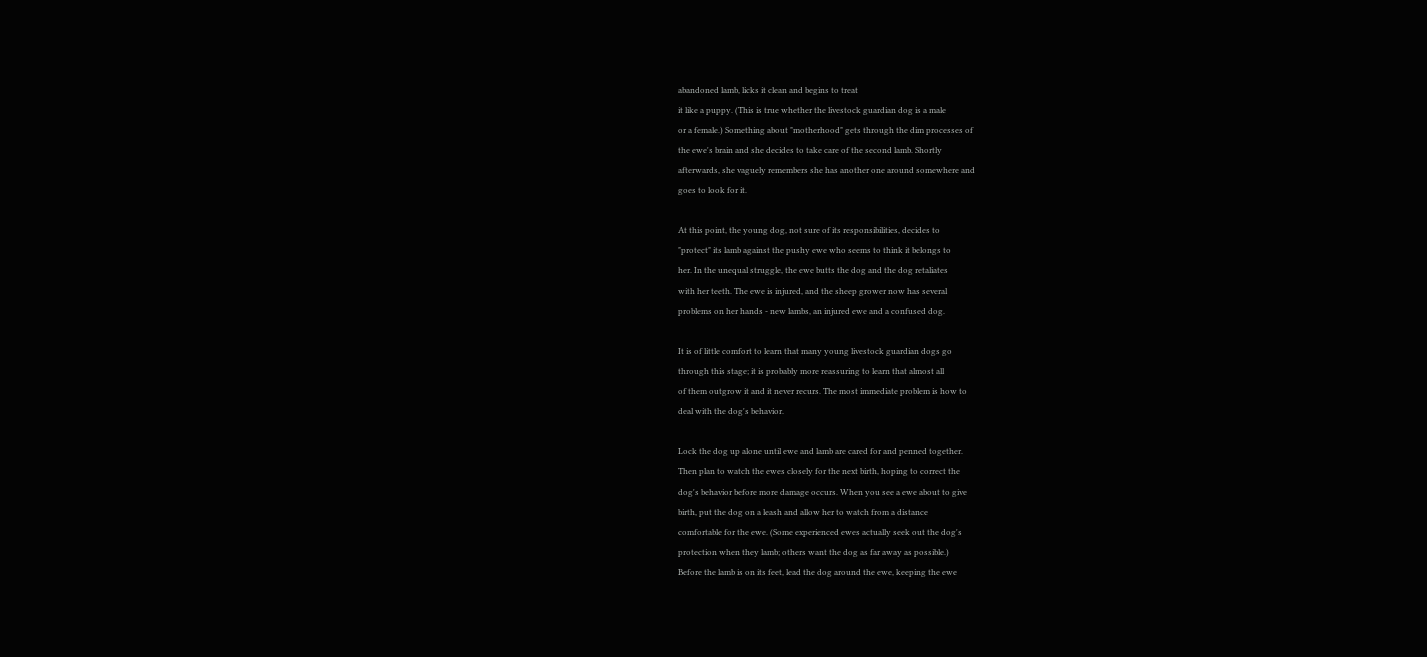abandoned lamb, licks it clean and begins to treat
it like a puppy. (This is true whether the livestock guardian dog is a male
or a female.) Something about "motherhood" gets through the dim processes of
the ewe's brain and she decides to take care of the second lamb. Shortly
afterwards, she vaguely remembers she has another one around somewhere and
goes to look for it.

At this point, the young dog, not sure of its responsibilities, decides to
"protect" its lamb against the pushy ewe who seems to think it belongs to
her. In the unequal struggle, the ewe butts the dog and the dog retaliates
with her teeth. The ewe is injured, and the sheep grower now has several
problems on her hands - new lambs, an injured ewe and a confused dog.

It is of little comfort to learn that many young livestock guardian dogs go
through this stage; it is probably more reassuring to learn that almost all
of them outgrow it and it never recurs. The most immediate problem is how to
deal with the dog's behavior.

Lock the dog up alone until ewe and lamb are cared for and penned together.
Then plan to watch the ewes closely for the next birth, hoping to correct the
dog's behavior before more damage occurs. When you see a ewe about to give
birth, put the dog on a leash and allow her to watch from a distance
comfortable for the ewe. (Some experienced ewes actually seek out the dog's
protection when they lamb; others want the dog as far away as possible.)
Before the lamb is on its feet, lead the dog around the ewe, keeping the ewe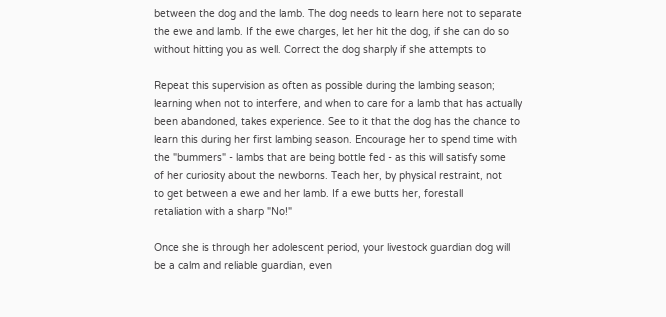between the dog and the lamb. The dog needs to learn here not to separate
the ewe and lamb. If the ewe charges, let her hit the dog, if she can do so
without hitting you as well. Correct the dog sharply if she attempts to

Repeat this supervision as often as possible during the lambing season;
learning when not to interfere, and when to care for a lamb that has actually
been abandoned, takes experience. See to it that the dog has the chance to
learn this during her first lambing season. Encourage her to spend time with
the "bummers" - lambs that are being bottle fed - as this will satisfy some
of her curiosity about the newborns. Teach her, by physical restraint, not
to get between a ewe and her lamb. If a ewe butts her, forestall
retaliation with a sharp "No!"

Once she is through her adolescent period, your livestock guardian dog will
be a calm and reliable guardian, even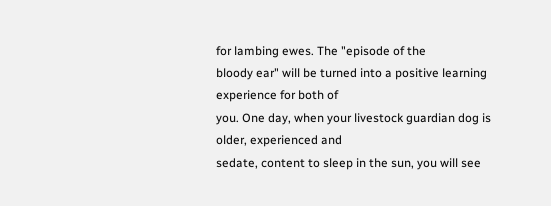for lambing ewes. The "episode of the
bloody ear" will be turned into a positive learning experience for both of
you. One day, when your livestock guardian dog is older, experienced and
sedate, content to sleep in the sun, you will see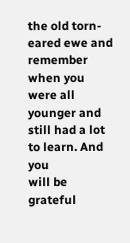the old torn-eared ewe and
remember when you were all younger and still had a lot to learn. And you
will be grateful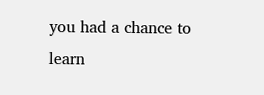you had a chance to learn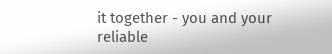it together - you and your
reliable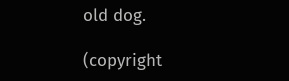old dog.

(copyright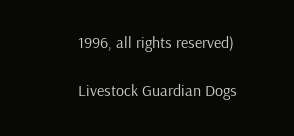1996, all rights reserved)

Livestock Guardian Dogs